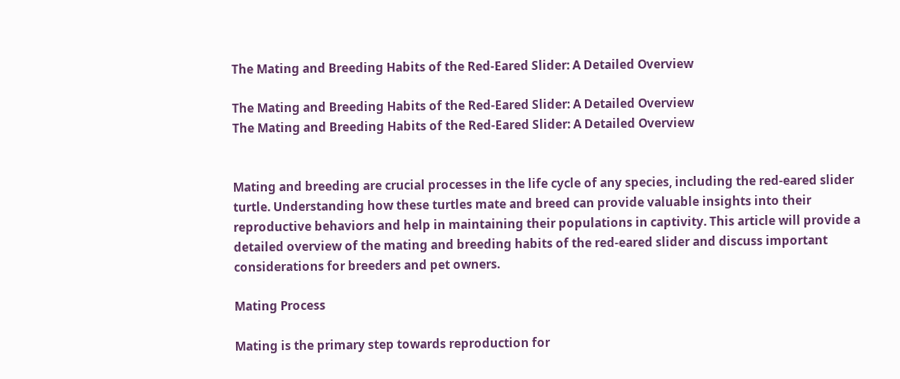The Mating and Breeding Habits of the Red-Eared Slider: A Detailed Overview

The Mating and Breeding Habits of the Red-Eared Slider: A Detailed Overview
The Mating and Breeding Habits of the Red-Eared Slider: A Detailed Overview


Mating and breeding are crucial processes in the life cycle of any species, including the red-eared slider turtle. Understanding how these turtles mate and breed can provide valuable insights into their reproductive behaviors and help in maintaining their populations in captivity. This article will provide a detailed overview of the mating and breeding habits of the red-eared slider and discuss important considerations for breeders and pet owners.

Mating Process

Mating is the primary step towards reproduction for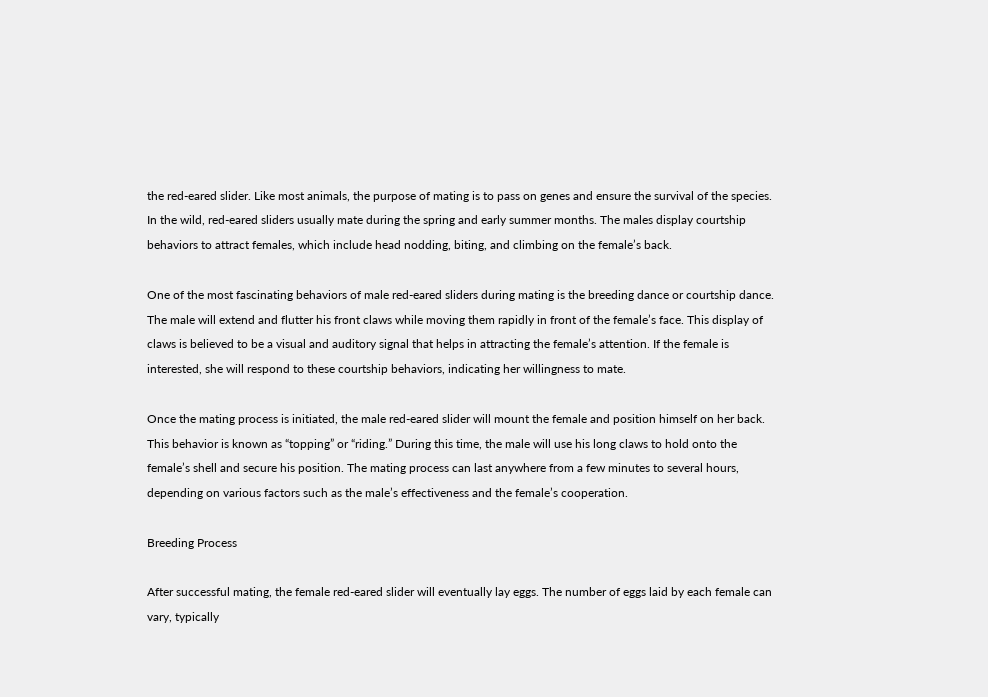the red-eared slider. Like most animals, the purpose of mating is to pass on genes and ensure the survival of the species. In the wild, red-eared sliders usually mate during the spring and early summer months. The males display courtship behaviors to attract females, which include head nodding, biting, and climbing on the female’s back.

One of the most fascinating behaviors of male red-eared sliders during mating is the breeding dance or courtship dance. The male will extend and flutter his front claws while moving them rapidly in front of the female’s face. This display of claws is believed to be a visual and auditory signal that helps in attracting the female’s attention. If the female is interested, she will respond to these courtship behaviors, indicating her willingness to mate.

Once the mating process is initiated, the male red-eared slider will mount the female and position himself on her back. This behavior is known as “topping” or “riding.” During this time, the male will use his long claws to hold onto the female’s shell and secure his position. The mating process can last anywhere from a few minutes to several hours, depending on various factors such as the male’s effectiveness and the female’s cooperation.

Breeding Process

After successful mating, the female red-eared slider will eventually lay eggs. The number of eggs laid by each female can vary, typically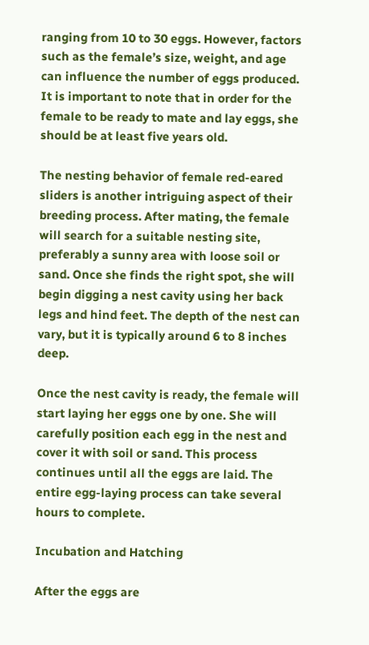ranging from 10 to 30 eggs. However, factors such as the female’s size, weight, and age can influence the number of eggs produced. It is important to note that in order for the female to be ready to mate and lay eggs, she should be at least five years old.

The nesting behavior of female red-eared sliders is another intriguing aspect of their breeding process. After mating, the female will search for a suitable nesting site, preferably a sunny area with loose soil or sand. Once she finds the right spot, she will begin digging a nest cavity using her back legs and hind feet. The depth of the nest can vary, but it is typically around 6 to 8 inches deep.

Once the nest cavity is ready, the female will start laying her eggs one by one. She will carefully position each egg in the nest and cover it with soil or sand. This process continues until all the eggs are laid. The entire egg-laying process can take several hours to complete.

Incubation and Hatching

After the eggs are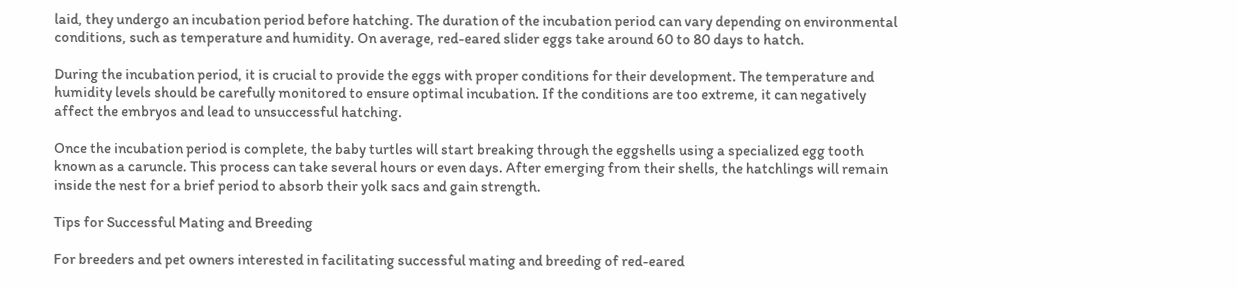laid, they undergo an incubation period before hatching. The duration of the incubation period can vary depending on environmental conditions, such as temperature and humidity. On average, red-eared slider eggs take around 60 to 80 days to hatch.

During the incubation period, it is crucial to provide the eggs with proper conditions for their development. The temperature and humidity levels should be carefully monitored to ensure optimal incubation. If the conditions are too extreme, it can negatively affect the embryos and lead to unsuccessful hatching.

Once the incubation period is complete, the baby turtles will start breaking through the eggshells using a specialized egg tooth known as a caruncle. This process can take several hours or even days. After emerging from their shells, the hatchlings will remain inside the nest for a brief period to absorb their yolk sacs and gain strength.

Tips for Successful Mating and Breeding

For breeders and pet owners interested in facilitating successful mating and breeding of red-eared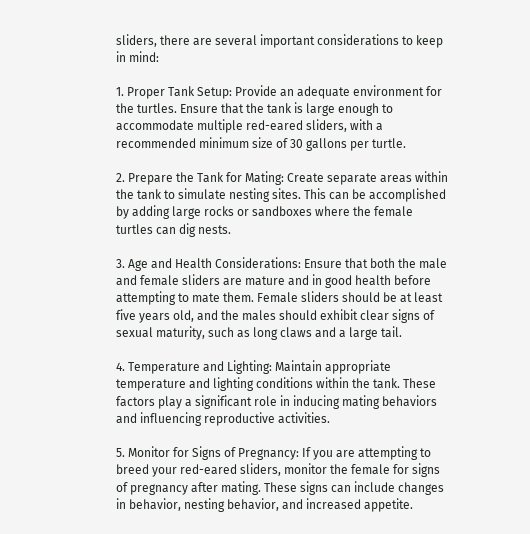sliders, there are several important considerations to keep in mind:

1. Proper Tank Setup: Provide an adequate environment for the turtles. Ensure that the tank is large enough to accommodate multiple red-eared sliders, with a recommended minimum size of 30 gallons per turtle.

2. Prepare the Tank for Mating: Create separate areas within the tank to simulate nesting sites. This can be accomplished by adding large rocks or sandboxes where the female turtles can dig nests.

3. Age and Health Considerations: Ensure that both the male and female sliders are mature and in good health before attempting to mate them. Female sliders should be at least five years old, and the males should exhibit clear signs of sexual maturity, such as long claws and a large tail.

4. Temperature and Lighting: Maintain appropriate temperature and lighting conditions within the tank. These factors play a significant role in inducing mating behaviors and influencing reproductive activities.

5. Monitor for Signs of Pregnancy: If you are attempting to breed your red-eared sliders, monitor the female for signs of pregnancy after mating. These signs can include changes in behavior, nesting behavior, and increased appetite.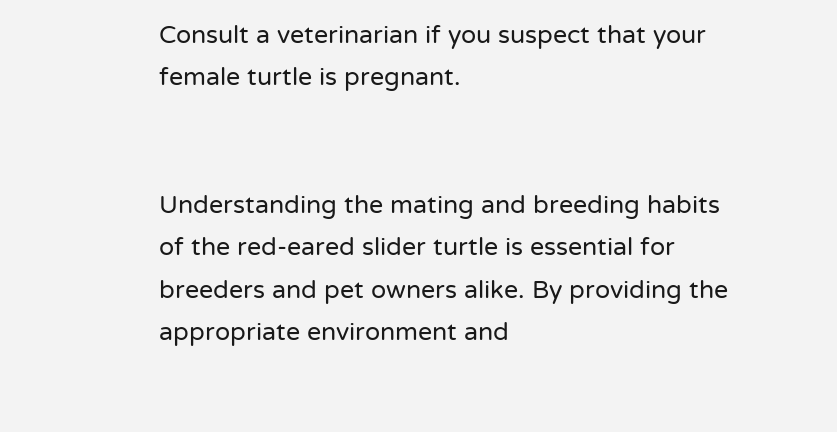Consult a veterinarian if you suspect that your female turtle is pregnant.


Understanding the mating and breeding habits of the red-eared slider turtle is essential for breeders and pet owners alike. By providing the appropriate environment and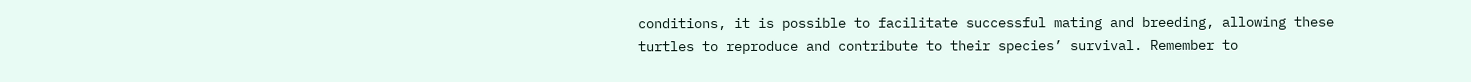conditions, it is possible to facilitate successful mating and breeding, allowing these turtles to reproduce and contribute to their species’ survival. Remember to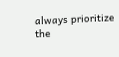always prioritize the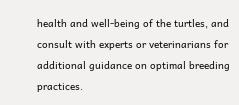health and well-being of the turtles, and consult with experts or veterinarians for additional guidance on optimal breeding practices.